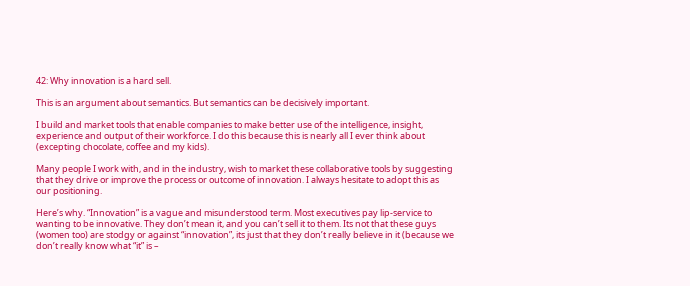42: Why innovation is a hard sell.

This is an argument about semantics. But semantics can be decisively important.

I build and market tools that enable companies to make better use of the intelligence, insight, experience and output of their workforce. I do this because this is nearly all I ever think about (excepting chocolate, coffee and my kids).

Many people I work with, and in the industry, wish to market these collaborative tools by suggesting that they drive or improve the process or outcome of innovation. I always hesitate to adopt this as our positioning.

Here’s why. “Innovation” is a vague and misunderstood term. Most executives pay lip-service to wanting to be innovative. They don’t mean it, and you can’t sell it to them. Its not that these guys (women too) are stodgy or against “innovation”, its just that they don’t really believe in it (because we don’t really know what “it” is –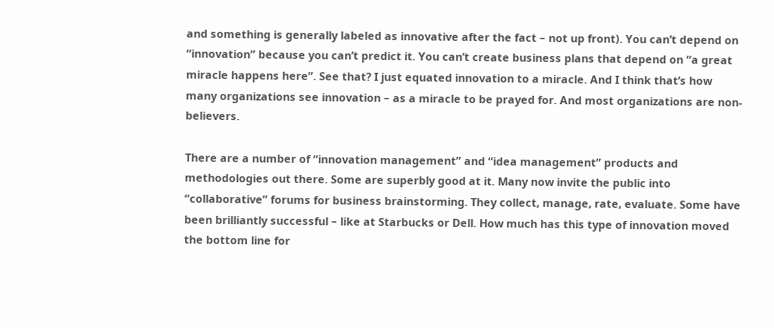and something is generally labeled as innovative after the fact – not up front). You can’t depend on “innovation” because you can’t predict it. You can’t create business plans that depend on “a great miracle happens here”. See that? I just equated innovation to a miracle. And I think that’s how many organizations see innovation – as a miracle to be prayed for. And most organizations are non-believers.

There are a number of “innovation management” and “idea management” products and methodologies out there. Some are superbly good at it. Many now invite the public into “collaborative” forums for business brainstorming. They collect, manage, rate, evaluate. Some have been brilliantly successful – like at Starbucks or Dell. How much has this type of innovation moved the bottom line for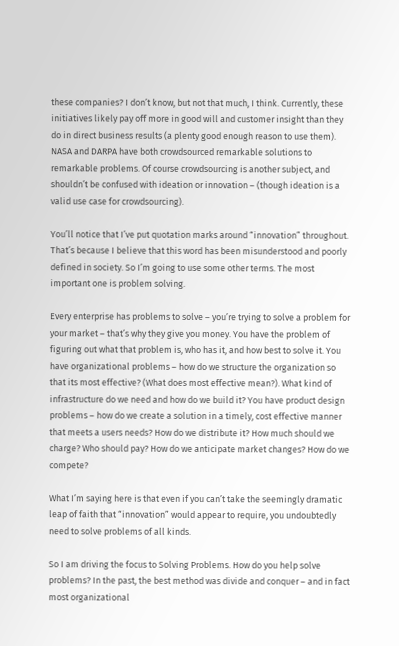these companies? I don’t know, but not that much, I think. Currently, these initiatives likely pay off more in good will and customer insight than they do in direct business results (a plenty good enough reason to use them). NASA and DARPA have both crowdsourced remarkable solutions to remarkable problems. Of course crowdsourcing is another subject, and shouldn’t be confused with ideation or innovation – (though ideation is a valid use case for crowdsourcing).

You’ll notice that I’ve put quotation marks around “innovation” throughout. That’s because I believe that this word has been misunderstood and poorly defined in society. So I’m going to use some other terms. The most important one is problem solving.

Every enterprise has problems to solve – you’re trying to solve a problem for your market – that’s why they give you money. You have the problem of figuring out what that problem is, who has it, and how best to solve it. You have organizational problems – how do we structure the organization so that its most effective? (What does most effective mean?). What kind of infrastructure do we need and how do we build it? You have product design problems – how do we create a solution in a timely, cost effective manner that meets a users needs? How do we distribute it? How much should we charge? Who should pay? How do we anticipate market changes? How do we compete?

What I’m saying here is that even if you can’t take the seemingly dramatic leap of faith that “innovation” would appear to require, you undoubtedly need to solve problems of all kinds.

So I am driving the focus to Solving Problems. How do you help solve problems? In the past, the best method was divide and conquer – and in fact most organizational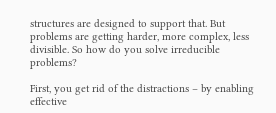structures are designed to support that. But problems are getting harder, more complex, less divisible. So how do you solve irreducible problems?

First, you get rid of the distractions – by enabling effective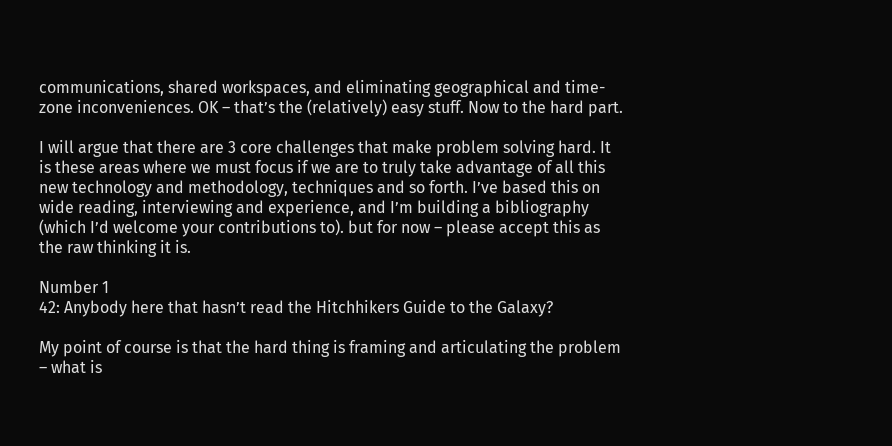communications, shared workspaces, and eliminating geographical and time-zone inconveniences. OK – that’s the (relatively) easy stuff. Now to the hard part.

I will argue that there are 3 core challenges that make problem solving hard. It is these areas where we must focus if we are to truly take advantage of all this new technology and methodology, techniques and so forth. I’ve based this on wide reading, interviewing and experience, and I’m building a bibliography (which I’d welcome your contributions to). but for now – please accept this as the raw thinking it is.

Number 1
42: Anybody here that hasn’t read the Hitchhikers Guide to the Galaxy?

My point of course is that the hard thing is framing and articulating the problem – what is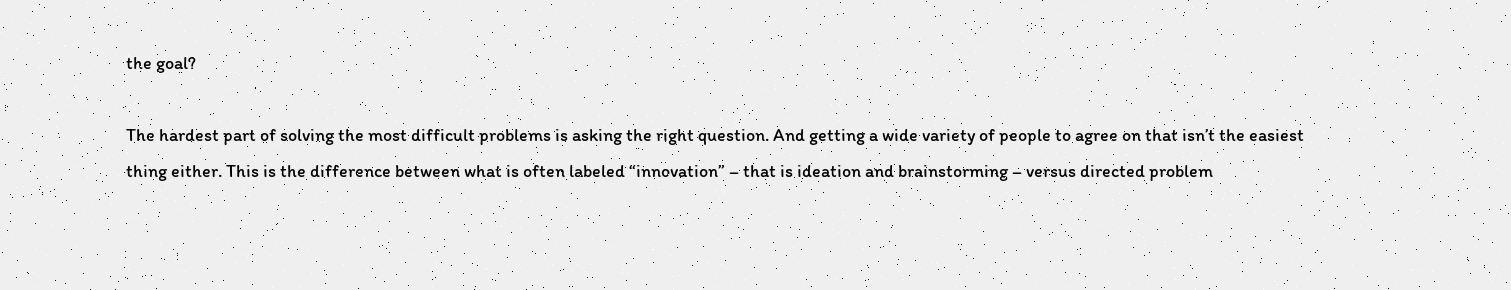the goal?

The hardest part of solving the most difficult problems is asking the right question. And getting a wide variety of people to agree on that isn’t the easiest thing either. This is the difference between what is often labeled “innovation” – that is ideation and brainstorming – versus directed problem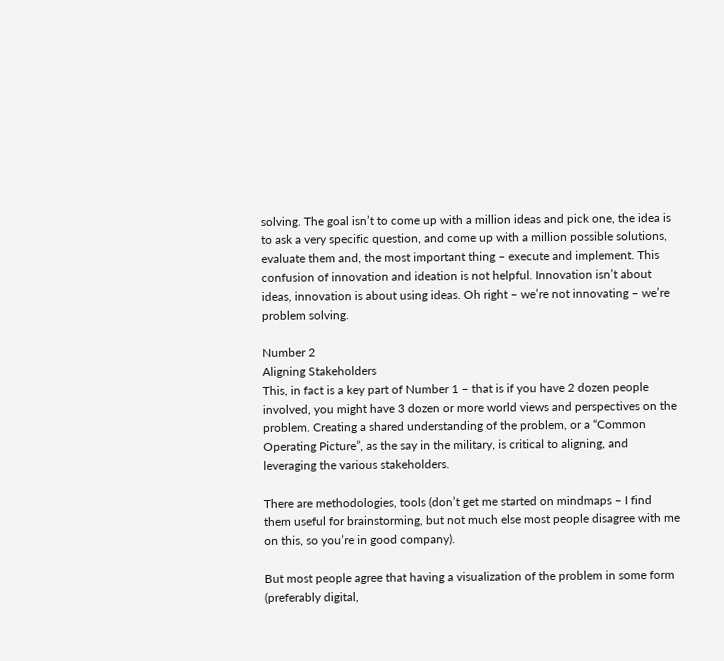solving. The goal isn’t to come up with a million ideas and pick one, the idea is to ask a very specific question, and come up with a million possible solutions, evaluate them and, the most important thing – execute and implement. This confusion of innovation and ideation is not helpful. Innovation isn’t about ideas, innovation is about using ideas. Oh right – we’re not innovating – we’re problem solving.

Number 2
Aligning Stakeholders
This, in fact is a key part of Number 1 – that is if you have 2 dozen people involved, you might have 3 dozen or more world views and perspectives on the problem. Creating a shared understanding of the problem, or a “Common Operating Picture”, as the say in the military, is critical to aligning, and leveraging the various stakeholders.

There are methodologies, tools (don’t get me started on mindmaps – I find them useful for brainstorming, but not much else most people disagree with me on this, so you’re in good company).

But most people agree that having a visualization of the problem in some form (preferably digital,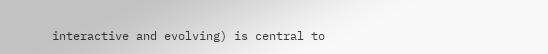interactive and evolving) is central to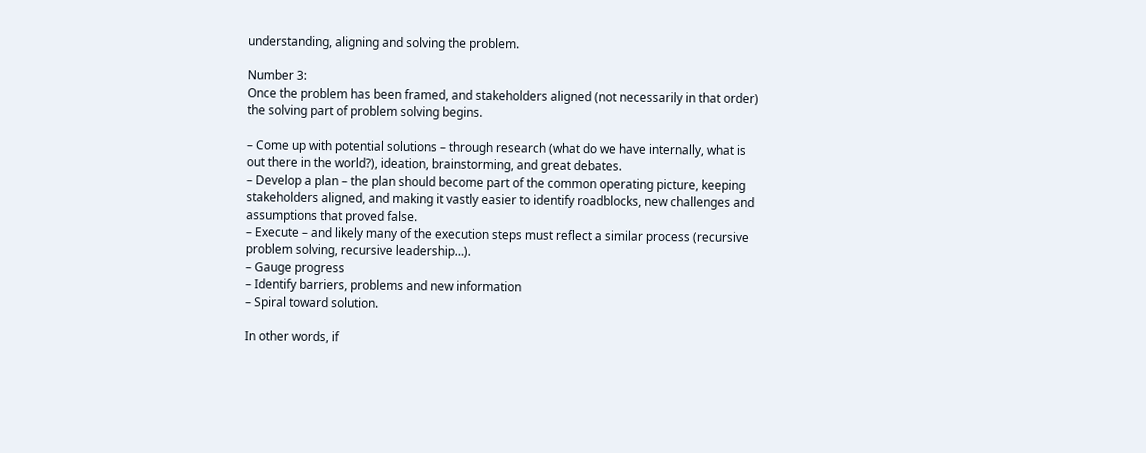understanding, aligning and solving the problem.

Number 3:
Once the problem has been framed, and stakeholders aligned (not necessarily in that order) the solving part of problem solving begins.

– Come up with potential solutions – through research (what do we have internally, what is out there in the world?), ideation, brainstorming, and great debates.
– Develop a plan – the plan should become part of the common operating picture, keeping stakeholders aligned, and making it vastly easier to identify roadblocks, new challenges and assumptions that proved false.
– Execute – and likely many of the execution steps must reflect a similar process (recursive problem solving, recursive leadership…).
– Gauge progress
– Identify barriers, problems and new information
– Spiral toward solution.

In other words, if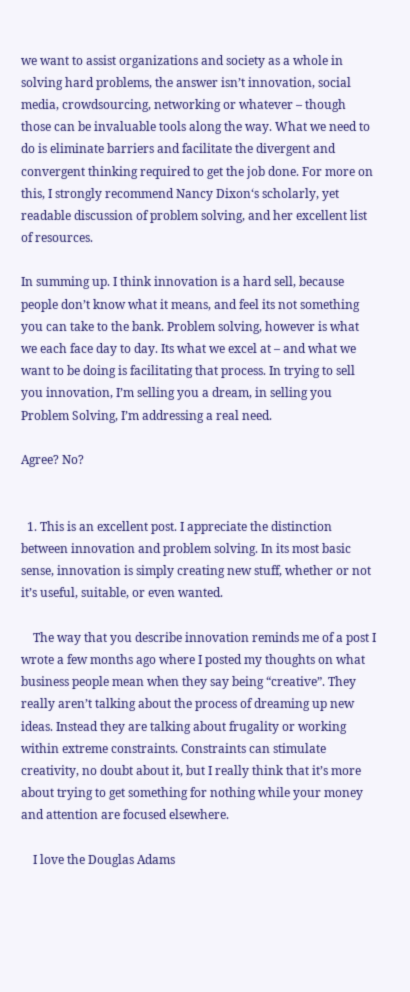we want to assist organizations and society as a whole in solving hard problems, the answer isn’t innovation, social media, crowdsourcing, networking or whatever – though those can be invaluable tools along the way. What we need to do is eliminate barriers and facilitate the divergent and convergent thinking required to get the job done. For more on this, I strongly recommend Nancy Dixon‘s scholarly, yet readable discussion of problem solving, and her excellent list of resources.

In summing up. I think innovation is a hard sell, because people don’t know what it means, and feel its not something you can take to the bank. Problem solving, however is what we each face day to day. Its what we excel at – and what we want to be doing is facilitating that process. In trying to sell you innovation, I’m selling you a dream, in selling you Problem Solving, I’m addressing a real need.

Agree? No?


  1. This is an excellent post. I appreciate the distinction between innovation and problem solving. In its most basic sense, innovation is simply creating new stuff, whether or not it’s useful, suitable, or even wanted.

    The way that you describe innovation reminds me of a post I wrote a few months ago where I posted my thoughts on what business people mean when they say being “creative”. They really aren’t talking about the process of dreaming up new ideas. Instead they are talking about frugality or working within extreme constraints. Constraints can stimulate creativity, no doubt about it, but I really think that it’s more about trying to get something for nothing while your money and attention are focused elsewhere.

    I love the Douglas Adams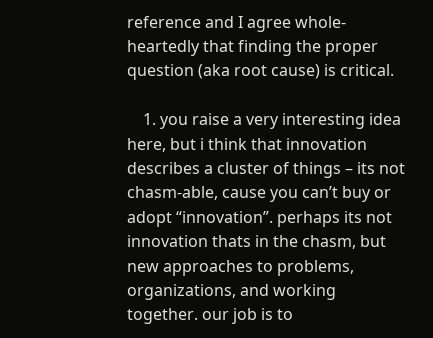reference and I agree whole-heartedly that finding the proper question (aka root cause) is critical.

    1. you raise a very interesting idea here, but i think that innovation describes a cluster of things – its not chasm-able, cause you can’t buy or adopt “innovation”. perhaps its not innovation thats in the chasm, but new approaches to problems, organizations, and working together. our job is to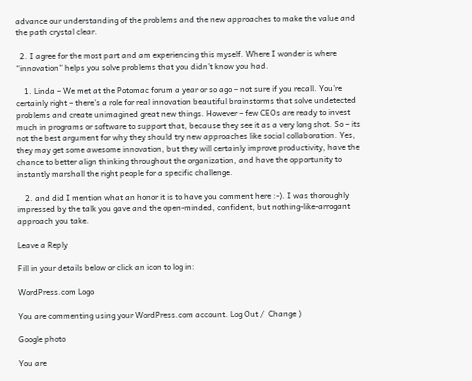advance our understanding of the problems and the new approaches to make the value and the path crystal clear.

  2. I agree for the most part and am experiencing this myself. Where I wonder is where “innovation” helps you solve problems that you didn’t know you had.

    1. Linda – We met at the Potomac forum a year or so ago – not sure if you recall. You’re certainly right – there’s a role for real innovation beautiful brainstorms that solve undetected problems and create unimagined great new things. However – few CEOs are ready to invest much in programs or software to support that, because they see it as a very long shot. So – its not the best argument for why they should try new approaches like social collaboration. Yes, they may get some awesome innovation, but they will certainly improve productivity, have the chance to better align thinking throughout the organization, and have the opportunity to instantly marshall the right people for a specific challenge.

    2. and did I mention what an honor it is to have you comment here :-). I was thoroughly impressed by the talk you gave and the open-minded, confident, but nothing-like-arrogant approach you take.

Leave a Reply

Fill in your details below or click an icon to log in:

WordPress.com Logo

You are commenting using your WordPress.com account. Log Out /  Change )

Google photo

You are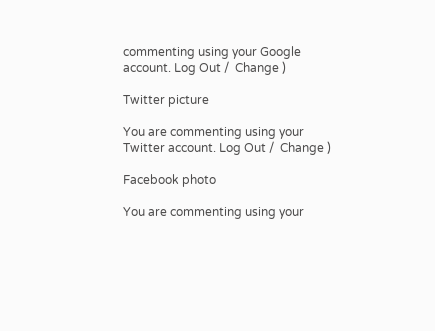commenting using your Google account. Log Out /  Change )

Twitter picture

You are commenting using your Twitter account. Log Out /  Change )

Facebook photo

You are commenting using your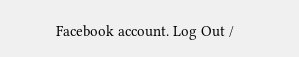Facebook account. Log Out /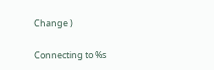Change )

Connecting to %s